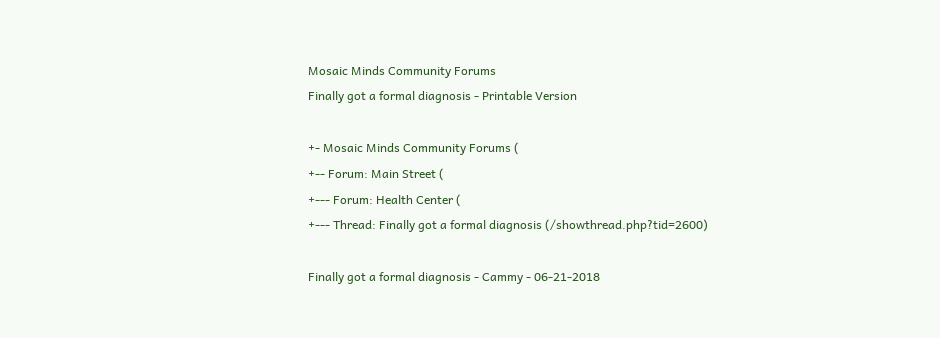Mosaic Minds Community Forums
Finally got a formal diagnosis - Printable Version

+- Mosaic Minds Community Forums (
+-- Forum: Main Street (
+--- Forum: Health Center (
+--- Thread: Finally got a formal diagnosis (/showthread.php?tid=2600)

Finally got a formal diagnosis - Cammy - 06-21-2018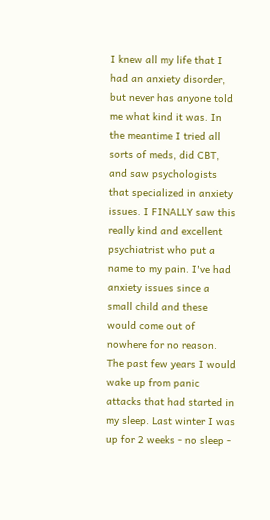I knew all my life that I had an anxiety disorder, but never has anyone told me what kind it was. In the meantime I tried all sorts of meds, did CBT, and saw psychologists that specialized in anxiety issues. I FINALLY saw this really kind and excellent psychiatrist who put a name to my pain. I've had anxiety issues since a small child and these would come out of nowhere for no reason. The past few years I would wake up from panic attacks that had started in my sleep. Last winter I was up for 2 weeks - no sleep -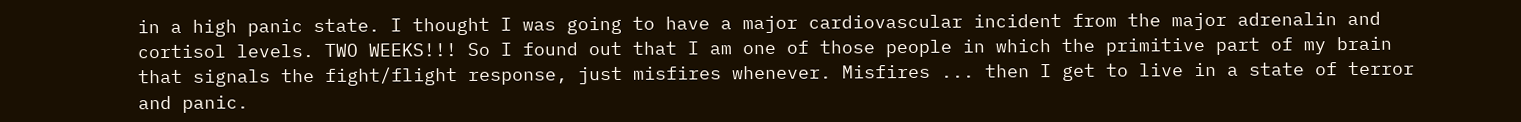in a high panic state. I thought I was going to have a major cardiovascular incident from the major adrenalin and cortisol levels. TWO WEEKS!!! So I found out that I am one of those people in which the primitive part of my brain that signals the fight/flight response, just misfires whenever. Misfires ... then I get to live in a state of terror and panic.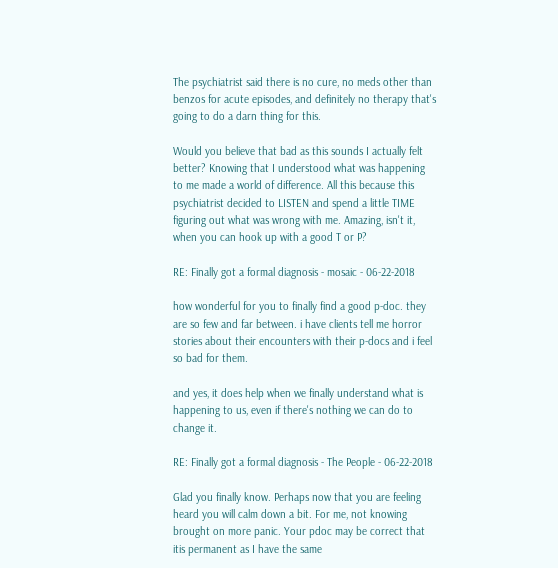The psychiatrist said there is no cure, no meds other than benzos for acute episodes, and definitely no therapy that's going to do a darn thing for this.

Would you believe that bad as this sounds I actually felt better? Knowing that I understood what was happening to me made a world of difference. All this because this psychiatrist decided to LISTEN and spend a little TIME figuring out what was wrong with me. Amazing, isn't it, when you can hook up with a good T or P?

RE: Finally got a formal diagnosis - mosaic - 06-22-2018

how wonderful for you to finally find a good p-doc. they are so few and far between. i have clients tell me horror stories about their encounters with their p-docs and i feel so bad for them.

and yes, it does help when we finally understand what is happening to us, even if there's nothing we can do to change it.

RE: Finally got a formal diagnosis - The People - 06-22-2018

Glad you finally know. Perhaps now that you are feeling heard you will calm down a bit. For me, not knowing brought on more panic. Your pdoc may be correct that itis permanent as I have the same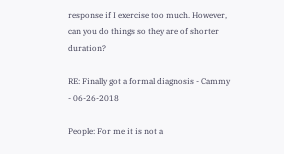response if I exercise too much. However, can you do things so they are of shorter duration?

RE: Finally got a formal diagnosis - Cammy - 06-26-2018

People: For me it is not a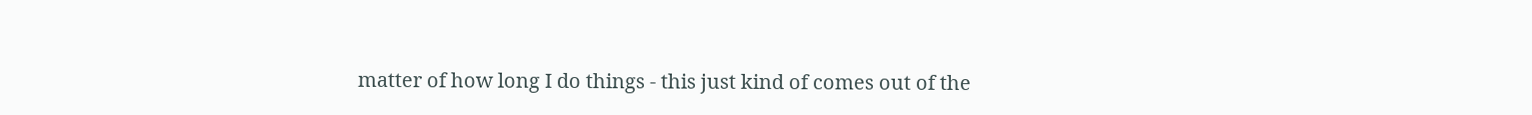matter of how long I do things - this just kind of comes out of the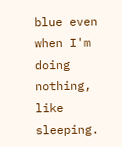blue even when I'm doing nothing, like sleeping.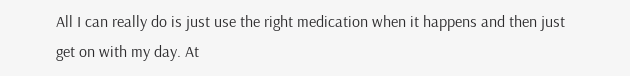All I can really do is just use the right medication when it happens and then just get on with my day. At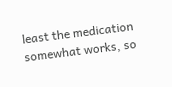least the medication somewhat works, so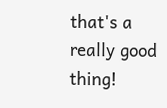that's a really good thing!